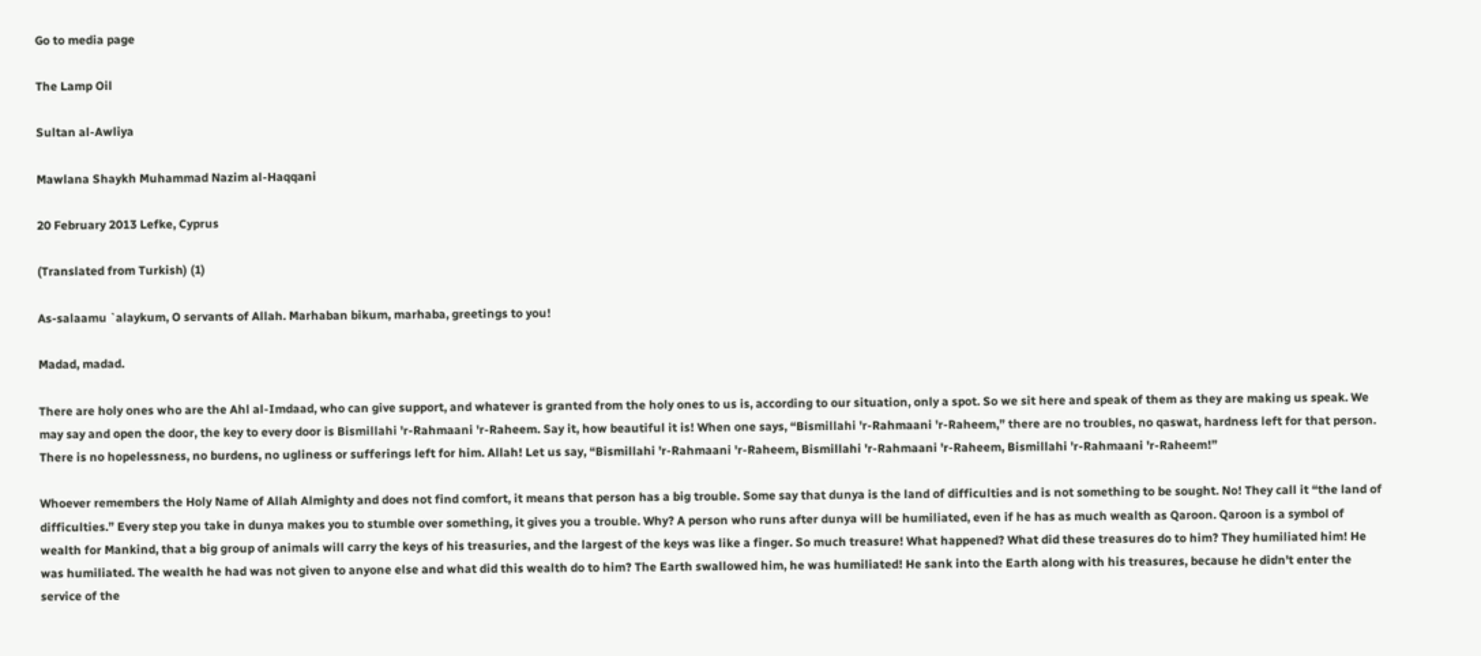Go to media page

The Lamp Oil

Sultan al-Awliya

Mawlana Shaykh Muhammad Nazim al-Haqqani

20 February 2013 Lefke, Cyprus

(Translated from Turkish) (1)

As-salaamu `alaykum, O servants of Allah. Marhaban bikum, marhaba, greetings to you!

Madad, madad.

There are holy ones who are the Ahl al-Imdaad, who can give support, and whatever is granted from the holy ones to us is, according to our situation, only a spot. So we sit here and speak of them as they are making us speak. We may say and open the door, the key to every door is Bismillahi 'r-Rahmaani 'r-Raheem. Say it, how beautiful it is! When one says, “Bismillahi 'r-Rahmaani 'r-Raheem,” there are no troubles, no qaswat, hardness left for that person. There is no hopelessness, no burdens, no ugliness or sufferings left for him. Allah! Let us say, “Bismillahi 'r-Rahmaani 'r-Raheem, Bismillahi 'r-Rahmaani 'r-Raheem, Bismillahi 'r-Rahmaani 'r-Raheem!”

Whoever remembers the Holy Name of Allah Almighty and does not find comfort, it means that person has a big trouble. Some say that dunya is the land of difficulties and is not something to be sought. No! They call it “the land of difficulties.” Every step you take in dunya makes you to stumble over something, it gives you a trouble. Why? A person who runs after dunya will be humiliated, even if he has as much wealth as Qaroon. Qaroon is a symbol of wealth for Mankind, that a big group of animals will carry the keys of his treasuries, and the largest of the keys was like a finger. So much treasure! What happened? What did these treasures do to him? They humiliated him! He was humiliated. The wealth he had was not given to anyone else and what did this wealth do to him? The Earth swallowed him, he was humiliated! He sank into the Earth along with his treasures, because he didn't enter the service of the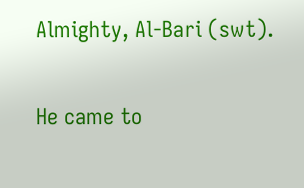Almighty, Al-Bari (swt).

He came to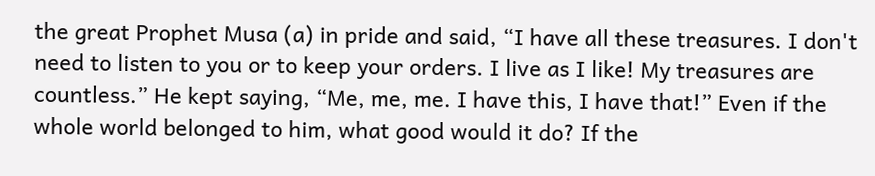the great Prophet Musa (a) in pride and said, “I have all these treasures. I don't need to listen to you or to keep your orders. I live as I like! My treasures are countless.” He kept saying, “Me, me, me. I have this, I have that!” Even if the whole world belonged to him, what good would it do? If the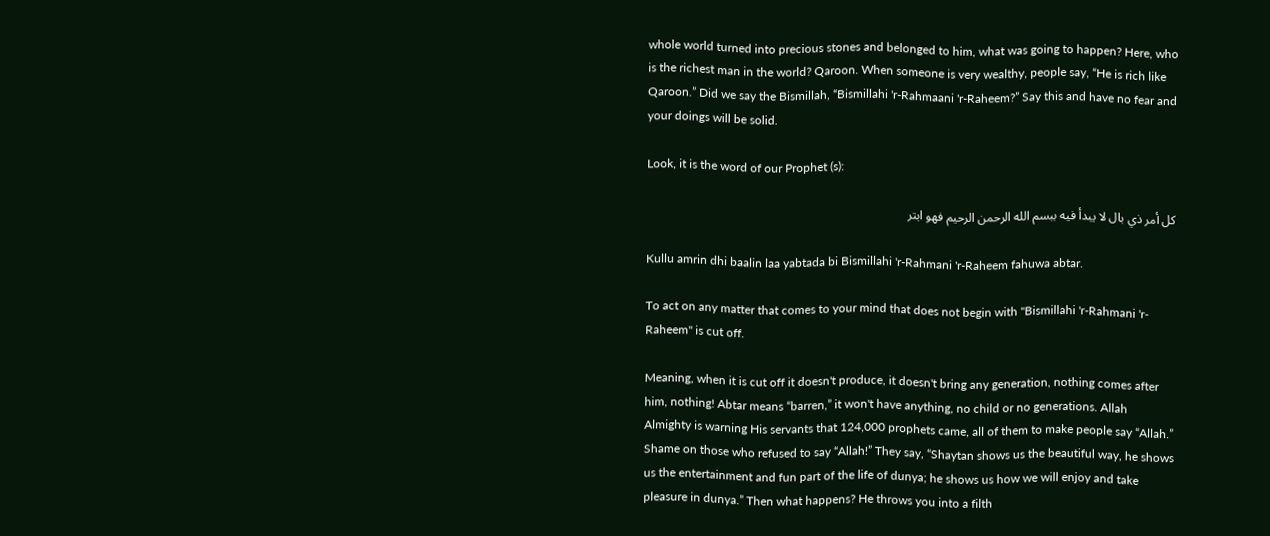whole world turned into precious stones and belonged to him, what was going to happen? Here, who is the richest man in the world? Qaroon. When someone is very wealthy, people say, “He is rich like Qaroon.” Did we say the Bismillah, “Bismillahi 'r-Rahmaani 'r-Raheem?” Say this and have no fear and your doings will be solid.

Look, it is the word of our Prophet (s):

كل أمر ذي بال لا يبدأ فيه ببسم الله الرحمن الرحيم فهو ابتر

Kullu amrin dhi baalin laa yabtada bi Bismillahi 'r-Rahmani 'r-Raheem fahuwa abtar.

To act on any matter that comes to your mind that does not begin with "Bismillahi 'r-Rahmani 'r-Raheem" is cut off.

Meaning, when it is cut off it doesn't produce, it doesn't bring any generation, nothing comes after him, nothing! Abtar means “barren,” it won't have anything, no child or no generations. Allah Almighty is warning His servants that 124,000 prophets came, all of them to make people say “Allah.” Shame on those who refused to say “Allah!” They say, “Shaytan shows us the beautiful way, he shows us the entertainment and fun part of the life of dunya; he shows us how we will enjoy and take pleasure in dunya.” Then what happens? He throws you into a filth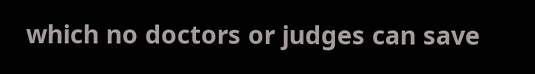which no doctors or judges can save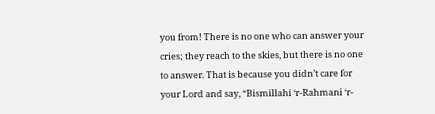you from! There is no one who can answer your cries; they reach to the skies, but there is no one to answer. That is because you didn’t care for your Lord and say, “Bismillahi ‘r-Rahmani ‘r-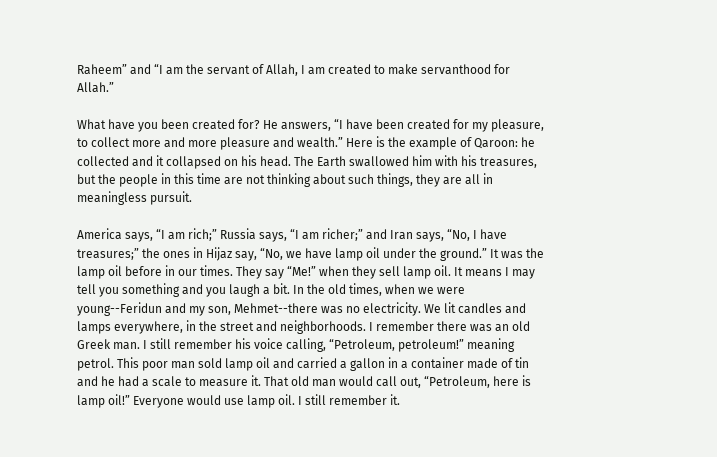Raheem” and “I am the servant of Allah, I am created to make servanthood for Allah.”

What have you been created for? He answers, “I have been created for my pleasure, to collect more and more pleasure and wealth.” Here is the example of Qaroon: he collected and it collapsed on his head. The Earth swallowed him with his treasures, but the people in this time are not thinking about such things, they are all in meaningless pursuit.

America says, “I am rich;” Russia says, “I am richer;” and Iran says, “No, I have treasures;” the ones in Hijaz say, “No, we have lamp oil under the ground.” It was the lamp oil before in our times. They say “Me!” when they sell lamp oil. It means I may tell you something and you laugh a bit. In the old times, when we were young--Feridun and my son, Mehmet--there was no electricity. We lit candles and lamps everywhere, in the street and neighborhoods. I remember there was an old Greek man. I still remember his voice calling, “Petroleum, petroleum!” meaning petrol. This poor man sold lamp oil and carried a gallon in a container made of tin and he had a scale to measure it. That old man would call out, “Petroleum, here is lamp oil!” Everyone would use lamp oil. I still remember it.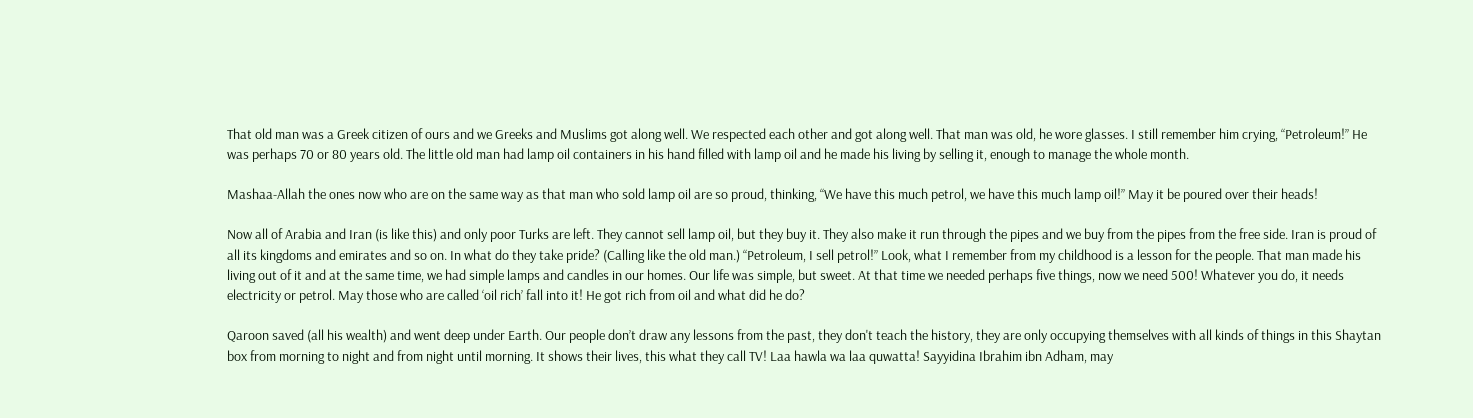That old man was a Greek citizen of ours and we Greeks and Muslims got along well. We respected each other and got along well. That man was old, he wore glasses. I still remember him crying, “Petroleum!” He was perhaps 70 or 80 years old. The little old man had lamp oil containers in his hand filled with lamp oil and he made his living by selling it, enough to manage the whole month.

Mashaa-Allah the ones now who are on the same way as that man who sold lamp oil are so proud, thinking, “We have this much petrol, we have this much lamp oil!” May it be poured over their heads!

Now all of Arabia and Iran (is like this) and only poor Turks are left. They cannot sell lamp oil, but they buy it. They also make it run through the pipes and we buy from the pipes from the free side. Iran is proud of all its kingdoms and emirates and so on. In what do they take pride? (Calling like the old man.) “Petroleum, I sell petrol!” Look, what I remember from my childhood is a lesson for the people. That man made his living out of it and at the same time, we had simple lamps and candles in our homes. Our life was simple, but sweet. At that time we needed perhaps five things, now we need 500! Whatever you do, it needs electricity or petrol. May those who are called ‘oil rich’ fall into it! He got rich from oil and what did he do?

Qaroon saved (all his wealth) and went deep under Earth. Our people don’t draw any lessons from the past, they don't teach the history, they are only occupying themselves with all kinds of things in this Shaytan box from morning to night and from night until morning. It shows their lives, this what they call TV! Laa hawla wa laa quwatta! Sayyidina Ibrahim ibn Adham, may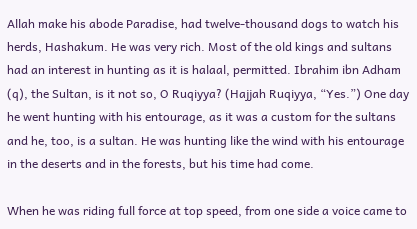Allah make his abode Paradise, had twelve-thousand dogs to watch his herds, Hashakum. He was very rich. Most of the old kings and sultans had an interest in hunting as it is halaal, permitted. Ibrahim ibn Adham (q), the Sultan, is it not so, O Ruqiyya? (Hajjah Ruqiyya, “Yes.”) One day he went hunting with his entourage, as it was a custom for the sultans and he, too, is a sultan. He was hunting like the wind with his entourage in the deserts and in the forests, but his time had come.

When he was riding full force at top speed, from one side a voice came to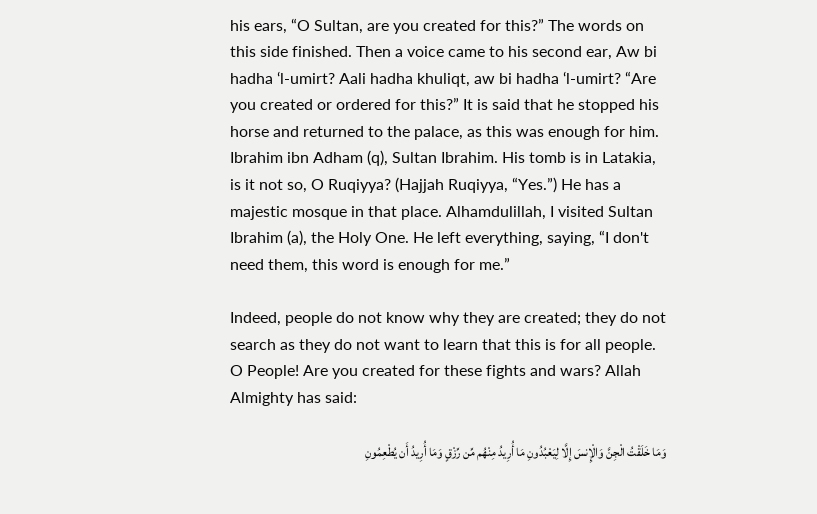his ears, “O Sultan, are you created for this?” The words on this side finished. Then a voice came to his second ear, Aw bi hadha ‘l-umirt? Aali hadha khuliqt, aw bi hadha ‘l-umirt? “Are you created or ordered for this?” It is said that he stopped his horse and returned to the palace, as this was enough for him. Ibrahim ibn Adham (q), Sultan Ibrahim. His tomb is in Latakia, is it not so, O Ruqiyya? (Hajjah Ruqiyya, “Yes.”) He has a majestic mosque in that place. Alhamdulillah, I visited Sultan Ibrahim (a), the Holy One. He left everything, saying, “I don't need them, this word is enough for me.”

Indeed, people do not know why they are created; they do not search as they do not want to learn that this is for all people. O People! Are you created for these fights and wars? Allah Almighty has said:

وَمَا خَلَقْتُ الْجِنَّ وَالْإِنسَ إِلَّا لِيَعْبُدُونِ مَا أُرِيدُ مِنْهُم مِّن رِّزْقٍ وَمَا أُرِيدُ أَن يُطْعِمُونِ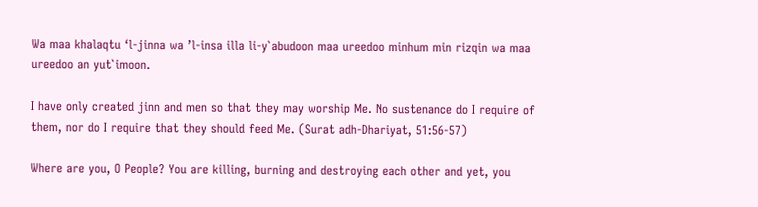Wa maa khalaqtu ‘l-jinna wa ’l-insa illa li-y`abudoon maa ureedoo minhum min rizqin wa maa ureedoo an yut`imoon.

I have only created jinn and men so that they may worship Me. No sustenance do I require of them, nor do I require that they should feed Me. (Surat adh-Dhariyat, 51:56-57)

Where are you, O People? You are killing, burning and destroying each other and yet, you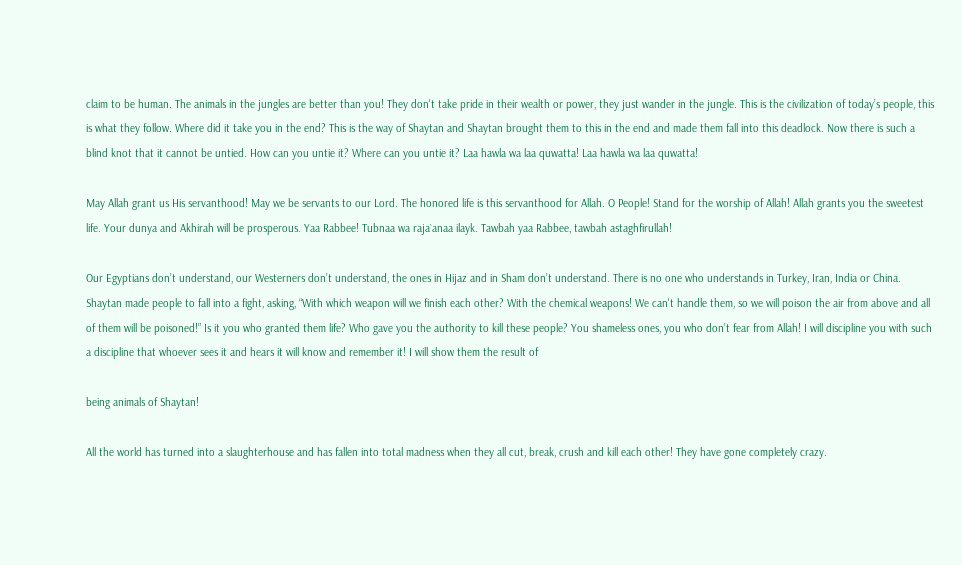claim to be human. The animals in the jungles are better than you! They don't take pride in their wealth or power, they just wander in the jungle. This is the civilization of today’s people, this is what they follow. Where did it take you in the end? This is the way of Shaytan and Shaytan brought them to this in the end and made them fall into this deadlock. Now there is such a blind knot that it cannot be untied. How can you untie it? Where can you untie it? Laa hawla wa laa quwatta! Laa hawla wa laa quwatta!

May Allah grant us His servanthood! May we be servants to our Lord. The honored life is this servanthood for Allah. O People! Stand for the worship of Allah! Allah grants you the sweetest life. Your dunya and Akhirah will be prosperous. Yaa Rabbee! Tubnaa wa raja`anaa ilayk. Tawbah yaa Rabbee, tawbah astaghfirullah!

Our Egyptians don’t understand, our Westerners don’t understand, the ones in Hijaz and in Sham don’t understand. There is no one who understands in Turkey, Iran, India or China. Shaytan made people to fall into a fight, asking, “With which weapon will we finish each other? With the chemical weapons! We can't handle them, so we will poison the air from above and all of them will be poisoned!” Is it you who granted them life? Who gave you the authority to kill these people? You shameless ones, you who don’t fear from Allah! I will discipline you with such a discipline that whoever sees it and hears it will know and remember it! I will show them the result of

being animals of Shaytan!

All the world has turned into a slaughterhouse and has fallen into total madness when they all cut, break, crush and kill each other! They have gone completely crazy.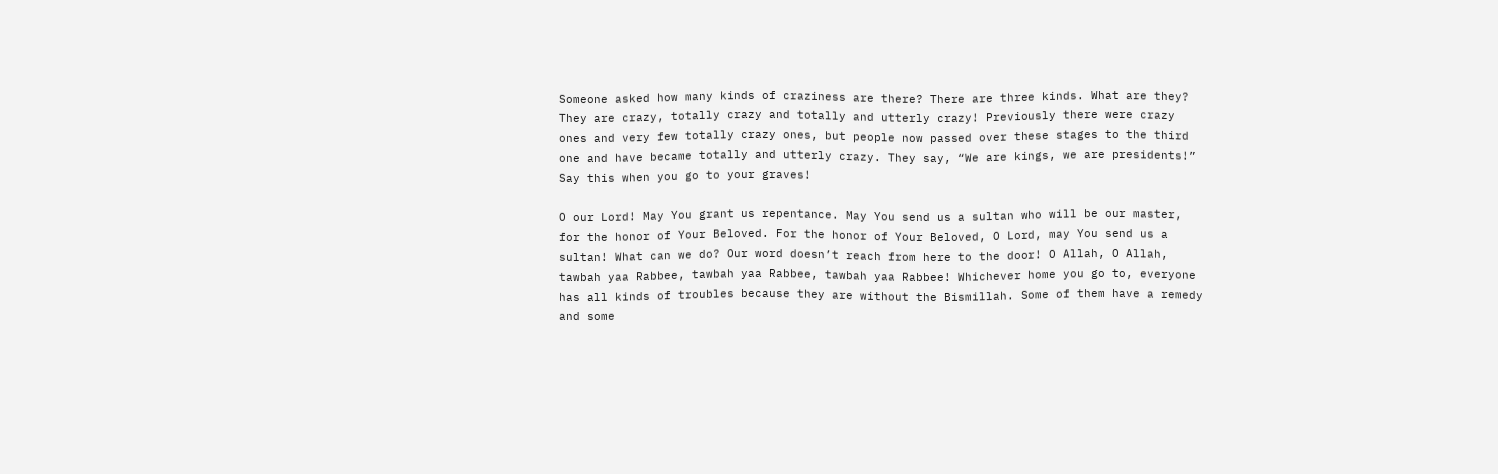Someone asked how many kinds of craziness are there? There are three kinds. What are they? They are crazy, totally crazy and totally and utterly crazy! Previously there were crazy ones and very few totally crazy ones, but people now passed over these stages to the third one and have became totally and utterly crazy. They say, “We are kings, we are presidents!” Say this when you go to your graves!

O our Lord! May You grant us repentance. May You send us a sultan who will be our master, for the honor of Your Beloved. For the honor of Your Beloved, O Lord, may You send us a sultan! What can we do? Our word doesn’t reach from here to the door! O Allah, O Allah, tawbah yaa Rabbee, tawbah yaa Rabbee, tawbah yaa Rabbee! Whichever home you go to, everyone has all kinds of troubles because they are without the Bismillah. Some of them have a remedy and some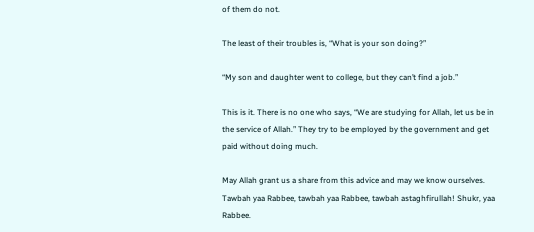of them do not.

The least of their troubles is, “What is your son doing?”

“My son and daughter went to college, but they can’t find a job.”

This is it. There is no one who says, “We are studying for Allah, let us be in the service of Allah.” They try to be employed by the government and get paid without doing much.

May Allah grant us a share from this advice and may we know ourselves. Tawbah yaa Rabbee, tawbah yaa Rabbee, tawbah astaghfirullah! Shukr, yaa Rabbee.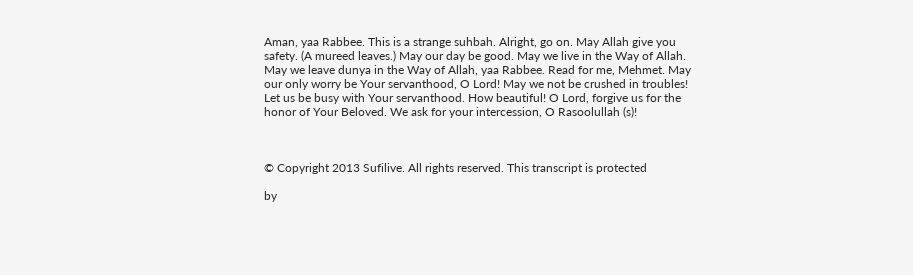Aman, yaa Rabbee. This is a strange suhbah. Alright, go on. May Allah give you safety. (A mureed leaves.) May our day be good. May we live in the Way of Allah. May we leave dunya in the Way of Allah, yaa Rabbee. Read for me, Mehmet. May our only worry be Your servanthood, O Lord! May we not be crushed in troubles! Let us be busy with Your servanthood. How beautiful! O Lord, forgive us for the honor of Your Beloved. We ask for your intercession, O Rasoolullah (s)!



© Copyright 2013 Sufilive. All rights reserved. This transcript is protected

by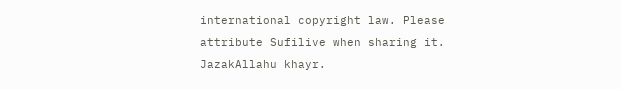international copyright law. Please attribute Sufilive when sharing it. JazakAllahu khayr.